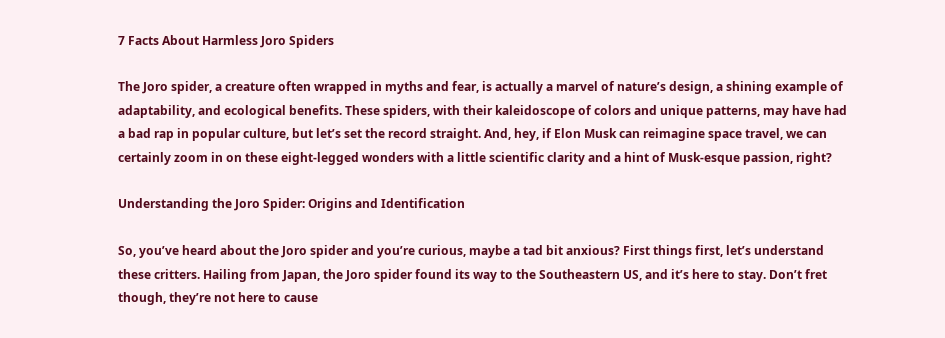7 Facts About Harmless Joro Spiders

The Joro spider, a creature often wrapped in myths and fear, is actually a marvel of nature’s design, a shining example of adaptability, and ecological benefits. These spiders, with their kaleidoscope of colors and unique patterns, may have had a bad rap in popular culture, but let’s set the record straight. And, hey, if Elon Musk can reimagine space travel, we can certainly zoom in on these eight-legged wonders with a little scientific clarity and a hint of Musk-esque passion, right?

Understanding the Joro Spider: Origins and Identification

So, you’ve heard about the Joro spider and you’re curious, maybe a tad bit anxious? First things first, let’s understand these critters. Hailing from Japan, the Joro spider found its way to the Southeastern US, and it’s here to stay. Don’t fret though, they’re not here to cause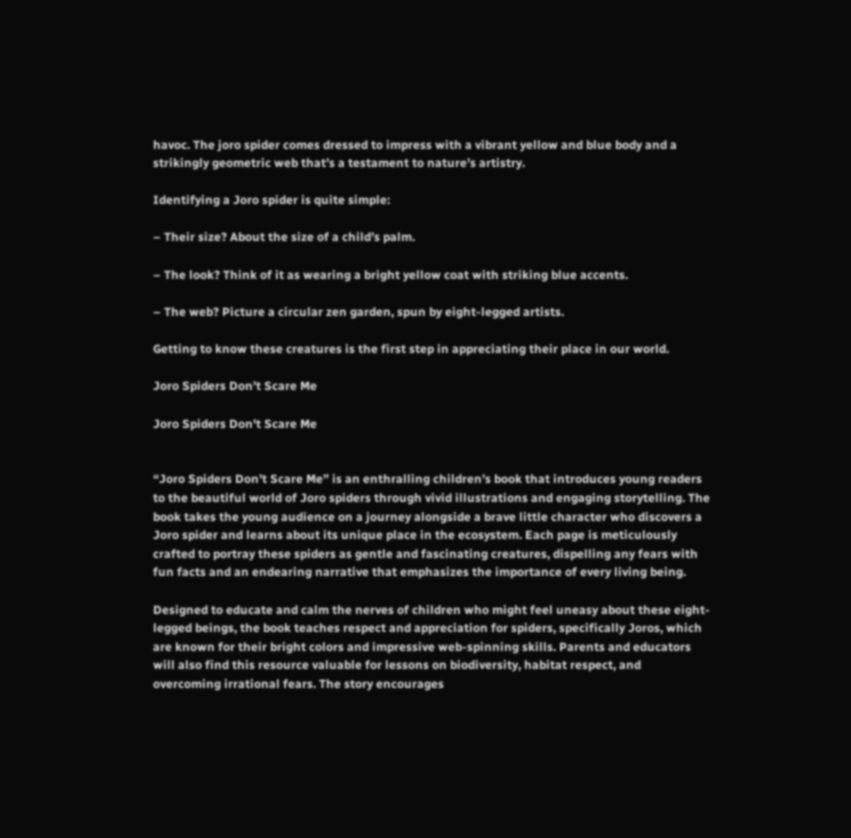havoc. The joro spider comes dressed to impress with a vibrant yellow and blue body and a strikingly geometric web that’s a testament to nature’s artistry.

Identifying a Joro spider is quite simple:

– Their size? About the size of a child’s palm.

– The look? Think of it as wearing a bright yellow coat with striking blue accents.

– The web? Picture a circular zen garden, spun by eight-legged artists.

Getting to know these creatures is the first step in appreciating their place in our world.

Joro Spiders Don’t Scare Me

Joro Spiders Don't Scare Me


“Joro Spiders Don’t Scare Me” is an enthralling children’s book that introduces young readers to the beautiful world of Joro spiders through vivid illustrations and engaging storytelling. The book takes the young audience on a journey alongside a brave little character who discovers a Joro spider and learns about its unique place in the ecosystem. Each page is meticulously crafted to portray these spiders as gentle and fascinating creatures, dispelling any fears with fun facts and an endearing narrative that emphasizes the importance of every living being.

Designed to educate and calm the nerves of children who might feel uneasy about these eight-legged beings, the book teaches respect and appreciation for spiders, specifically Joros, which are known for their bright colors and impressive web-spinning skills. Parents and educators will also find this resource valuable for lessons on biodiversity, habitat respect, and overcoming irrational fears. The story encourages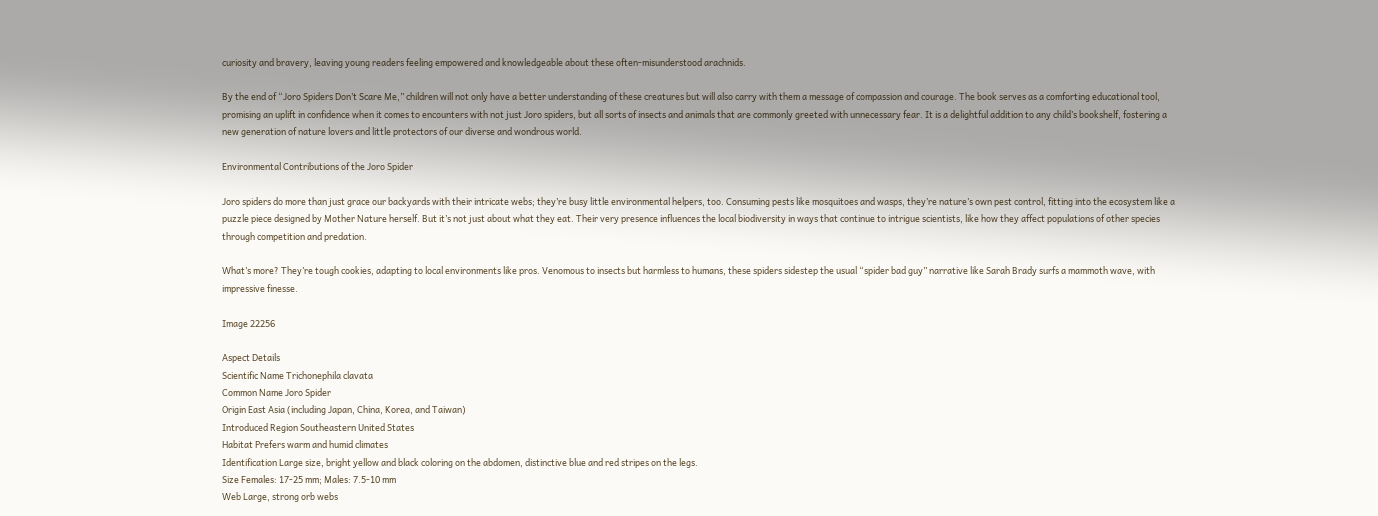curiosity and bravery, leaving young readers feeling empowered and knowledgeable about these often-misunderstood arachnids.

By the end of “Joro Spiders Don’t Scare Me,” children will not only have a better understanding of these creatures but will also carry with them a message of compassion and courage. The book serves as a comforting educational tool, promising an uplift in confidence when it comes to encounters with not just Joro spiders, but all sorts of insects and animals that are commonly greeted with unnecessary fear. It is a delightful addition to any child’s bookshelf, fostering a new generation of nature lovers and little protectors of our diverse and wondrous world.

Environmental Contributions of the Joro Spider

Joro spiders do more than just grace our backyards with their intricate webs; they’re busy little environmental helpers, too. Consuming pests like mosquitoes and wasps, they’re nature’s own pest control, fitting into the ecosystem like a puzzle piece designed by Mother Nature herself. But it’s not just about what they eat. Their very presence influences the local biodiversity in ways that continue to intrigue scientists, like how they affect populations of other species through competition and predation.

What’s more? They’re tough cookies, adapting to local environments like pros. Venomous to insects but harmless to humans, these spiders sidestep the usual “spider bad guy” narrative like Sarah Brady surfs a mammoth wave, with impressive finesse.

Image 22256

Aspect Details
Scientific Name Trichonephila clavata
Common Name Joro Spider
Origin East Asia (including Japan, China, Korea, and Taiwan)
Introduced Region Southeastern United States
Habitat Prefers warm and humid climates
Identification Large size, bright yellow and black coloring on the abdomen, distinctive blue and red stripes on the legs.
Size Females: 17-25 mm; Males: 7.5-10 mm
Web Large, strong orb webs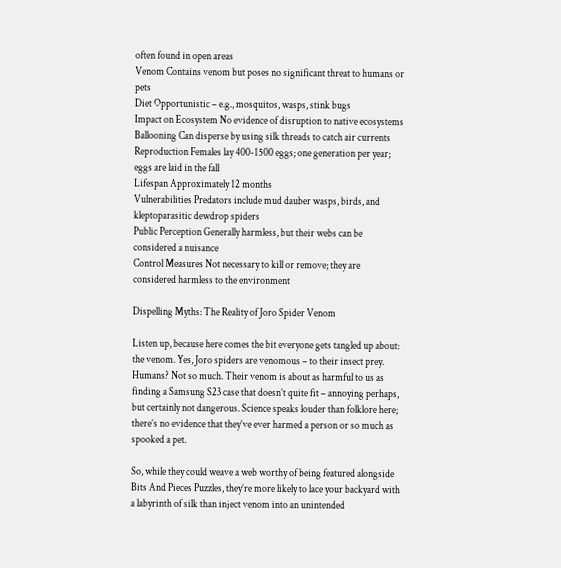often found in open areas
Venom Contains venom but poses no significant threat to humans or pets
Diet Opportunistic – e.g., mosquitos, wasps, stink bugs
Impact on Ecosystem No evidence of disruption to native ecosystems
Ballooning Can disperse by using silk threads to catch air currents
Reproduction Females lay 400-1500 eggs; one generation per year; eggs are laid in the fall
Lifespan Approximately 12 months
Vulnerabilities Predators include mud dauber wasps, birds, and kleptoparasitic dewdrop spiders
Public Perception Generally harmless, but their webs can be considered a nuisance
Control Measures Not necessary to kill or remove; they are considered harmless to the environment

Dispelling Myths: The Reality of Joro Spider Venom

Listen up, because here comes the bit everyone gets tangled up about: the venom. Yes, Joro spiders are venomous – to their insect prey. Humans? Not so much. Their venom is about as harmful to us as finding a Samsung S23 case that doesn’t quite fit – annoying perhaps, but certainly not dangerous. Science speaks louder than folklore here; there’s no evidence that they’ve ever harmed a person or so much as spooked a pet.

So, while they could weave a web worthy of being featured alongside Bits And Pieces Puzzles, they’re more likely to lace your backyard with a labyrinth of silk than inject venom into an unintended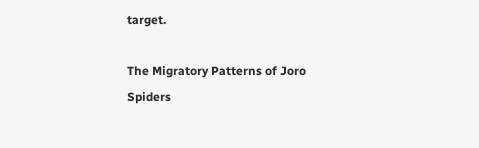target.

The Migratory Patterns of Joro Spiders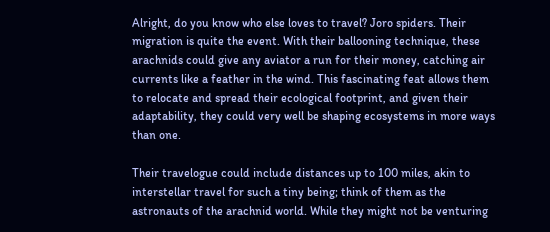Alright, do you know who else loves to travel? Joro spiders. Their migration is quite the event. With their ballooning technique, these arachnids could give any aviator a run for their money, catching air currents like a feather in the wind. This fascinating feat allows them to relocate and spread their ecological footprint, and given their adaptability, they could very well be shaping ecosystems in more ways than one.

Their travelogue could include distances up to 100 miles, akin to interstellar travel for such a tiny being; think of them as the astronauts of the arachnid world. While they might not be venturing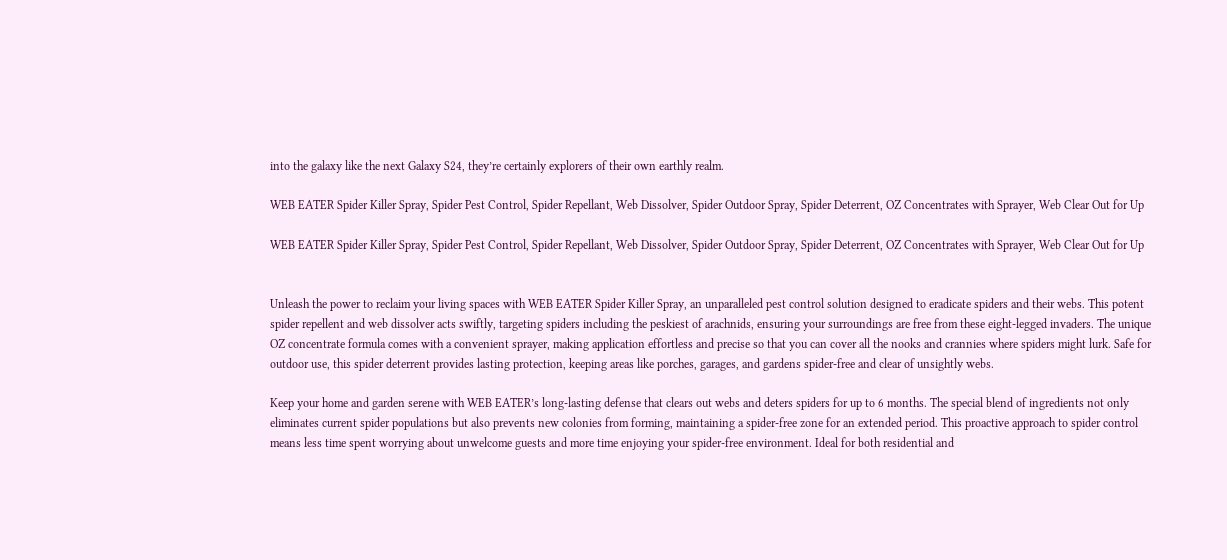into the galaxy like the next Galaxy S24, they’re certainly explorers of their own earthly realm.

WEB EATER Spider Killer Spray, Spider Pest Control, Spider Repellant, Web Dissolver, Spider Outdoor Spray, Spider Deterrent, OZ Concentrates with Sprayer, Web Clear Out for Up

WEB EATER Spider Killer Spray, Spider Pest Control, Spider Repellant, Web Dissolver, Spider Outdoor Spray, Spider Deterrent, OZ Concentrates with Sprayer, Web Clear Out for Up


Unleash the power to reclaim your living spaces with WEB EATER Spider Killer Spray, an unparalleled pest control solution designed to eradicate spiders and their webs. This potent spider repellent and web dissolver acts swiftly, targeting spiders including the peskiest of arachnids, ensuring your surroundings are free from these eight-legged invaders. The unique OZ concentrate formula comes with a convenient sprayer, making application effortless and precise so that you can cover all the nooks and crannies where spiders might lurk. Safe for outdoor use, this spider deterrent provides lasting protection, keeping areas like porches, garages, and gardens spider-free and clear of unsightly webs.

Keep your home and garden serene with WEB EATER’s long-lasting defense that clears out webs and deters spiders for up to 6 months. The special blend of ingredients not only eliminates current spider populations but also prevents new colonies from forming, maintaining a spider-free zone for an extended period. This proactive approach to spider control means less time spent worrying about unwelcome guests and more time enjoying your spider-free environment. Ideal for both residential and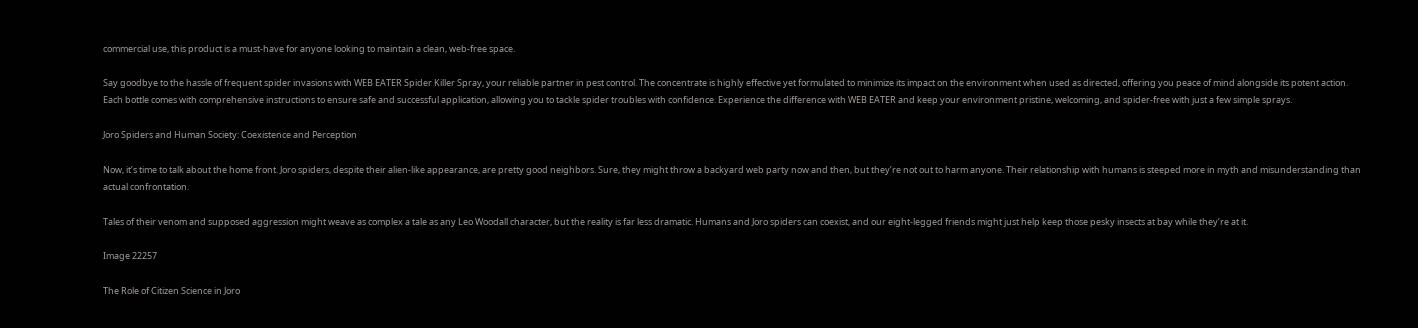commercial use, this product is a must-have for anyone looking to maintain a clean, web-free space.

Say goodbye to the hassle of frequent spider invasions with WEB EATER Spider Killer Spray, your reliable partner in pest control. The concentrate is highly effective yet formulated to minimize its impact on the environment when used as directed, offering you peace of mind alongside its potent action. Each bottle comes with comprehensive instructions to ensure safe and successful application, allowing you to tackle spider troubles with confidence. Experience the difference with WEB EATER and keep your environment pristine, welcoming, and spider-free with just a few simple sprays.

Joro Spiders and Human Society: Coexistence and Perception

Now, it’s time to talk about the home front. Joro spiders, despite their alien-like appearance, are pretty good neighbors. Sure, they might throw a backyard web party now and then, but they’re not out to harm anyone. Their relationship with humans is steeped more in myth and misunderstanding than actual confrontation.

Tales of their venom and supposed aggression might weave as complex a tale as any Leo Woodall character, but the reality is far less dramatic. Humans and Joro spiders can coexist, and our eight-legged friends might just help keep those pesky insects at bay while they’re at it.

Image 22257

The Role of Citizen Science in Joro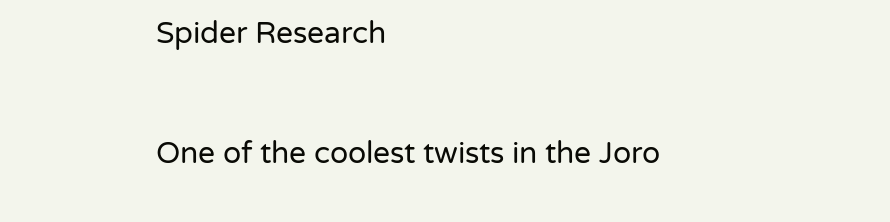Spider Research

One of the coolest twists in the Joro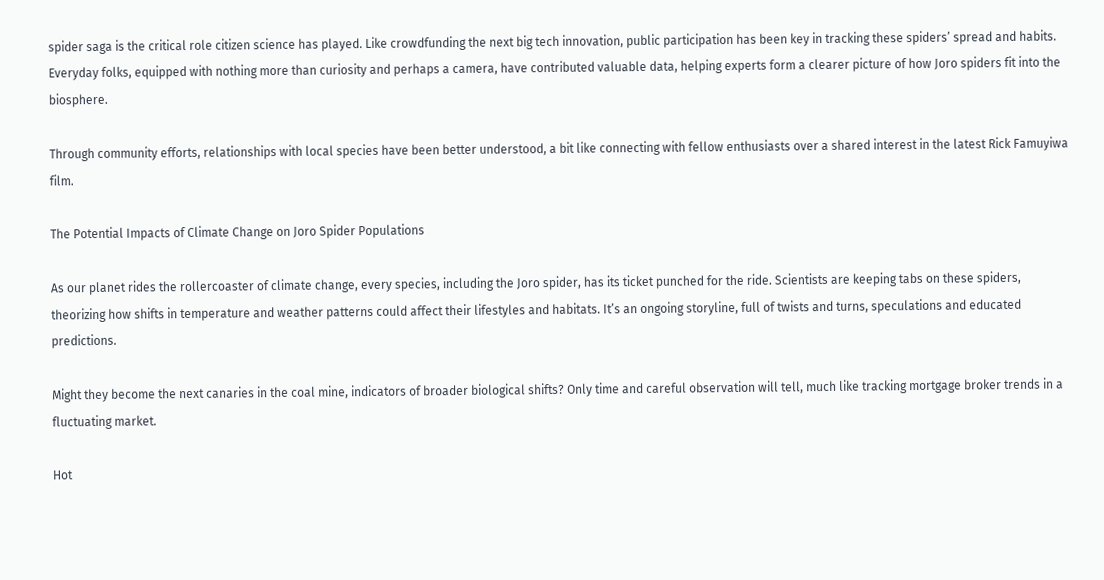spider saga is the critical role citizen science has played. Like crowdfunding the next big tech innovation, public participation has been key in tracking these spiders’ spread and habits. Everyday folks, equipped with nothing more than curiosity and perhaps a camera, have contributed valuable data, helping experts form a clearer picture of how Joro spiders fit into the biosphere.

Through community efforts, relationships with local species have been better understood, a bit like connecting with fellow enthusiasts over a shared interest in the latest Rick Famuyiwa film.

The Potential Impacts of Climate Change on Joro Spider Populations

As our planet rides the rollercoaster of climate change, every species, including the Joro spider, has its ticket punched for the ride. Scientists are keeping tabs on these spiders, theorizing how shifts in temperature and weather patterns could affect their lifestyles and habitats. It’s an ongoing storyline, full of twists and turns, speculations and educated predictions.

Might they become the next canaries in the coal mine, indicators of broader biological shifts? Only time and careful observation will tell, much like tracking mortgage broker trends in a fluctuating market.

Hot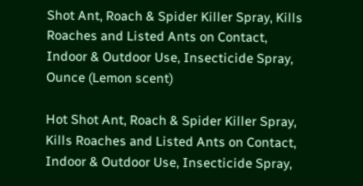Shot Ant, Roach & Spider Killer Spray, Kills Roaches and Listed Ants on Contact, Indoor & Outdoor Use, Insecticide Spray, Ounce (Lemon scent)

Hot Shot Ant, Roach & Spider Killer Spray, Kills Roaches and Listed Ants on Contact, Indoor & Outdoor Use, Insecticide Spray,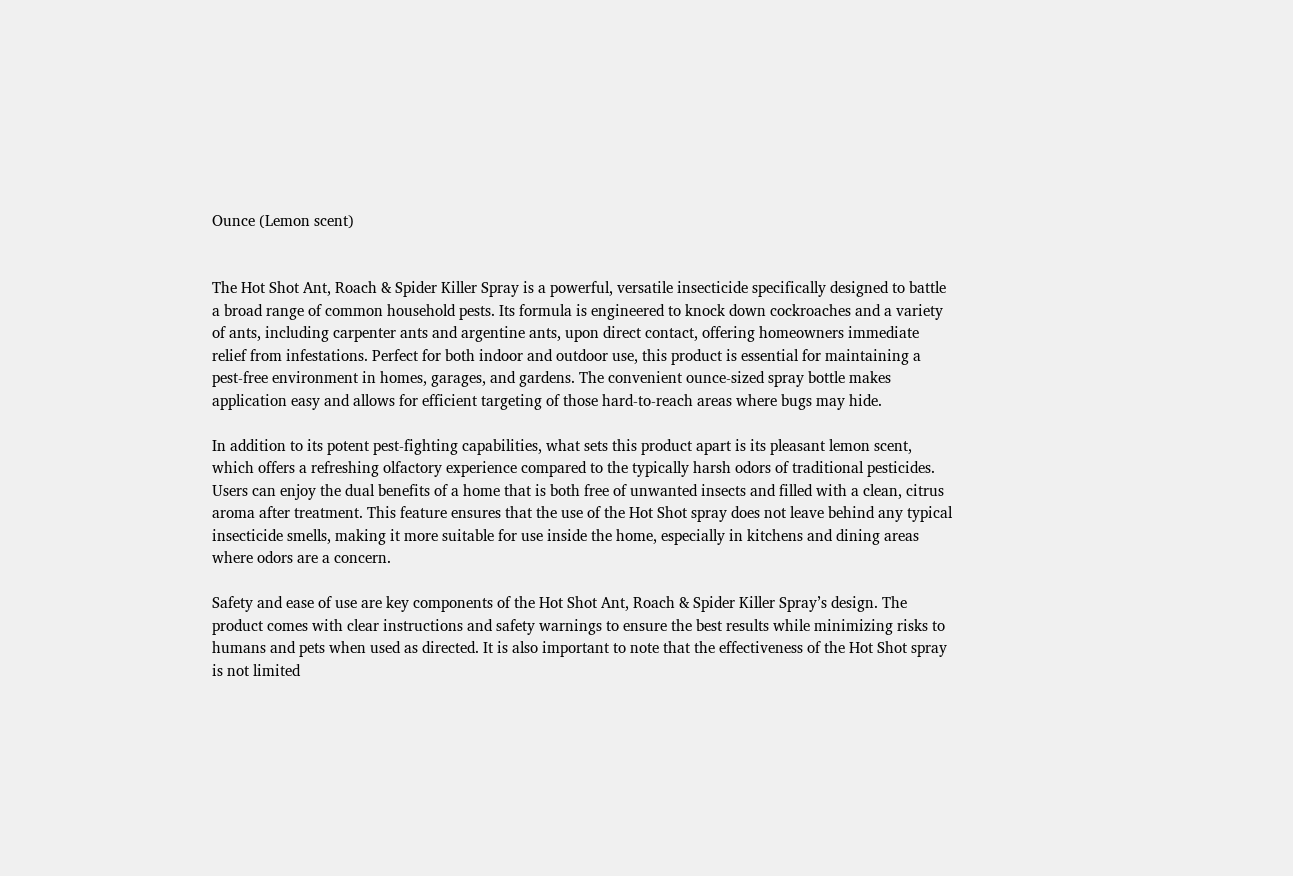Ounce (Lemon scent)


The Hot Shot Ant, Roach & Spider Killer Spray is a powerful, versatile insecticide specifically designed to battle a broad range of common household pests. Its formula is engineered to knock down cockroaches and a variety of ants, including carpenter ants and argentine ants, upon direct contact, offering homeowners immediate relief from infestations. Perfect for both indoor and outdoor use, this product is essential for maintaining a pest-free environment in homes, garages, and gardens. The convenient ounce-sized spray bottle makes application easy and allows for efficient targeting of those hard-to-reach areas where bugs may hide.

In addition to its potent pest-fighting capabilities, what sets this product apart is its pleasant lemon scent, which offers a refreshing olfactory experience compared to the typically harsh odors of traditional pesticides. Users can enjoy the dual benefits of a home that is both free of unwanted insects and filled with a clean, citrus aroma after treatment. This feature ensures that the use of the Hot Shot spray does not leave behind any typical insecticide smells, making it more suitable for use inside the home, especially in kitchens and dining areas where odors are a concern.

Safety and ease of use are key components of the Hot Shot Ant, Roach & Spider Killer Spray’s design. The product comes with clear instructions and safety warnings to ensure the best results while minimizing risks to humans and pets when used as directed. It is also important to note that the effectiveness of the Hot Shot spray is not limited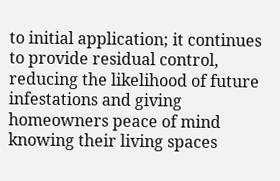to initial application; it continues to provide residual control, reducing the likelihood of future infestations and giving homeowners peace of mind knowing their living spaces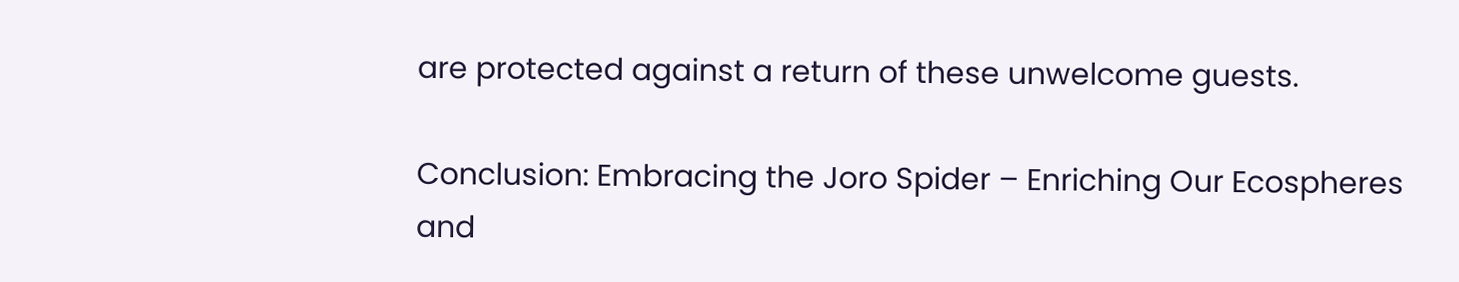are protected against a return of these unwelcome guests.

Conclusion: Embracing the Joro Spider – Enriching Our Ecospheres and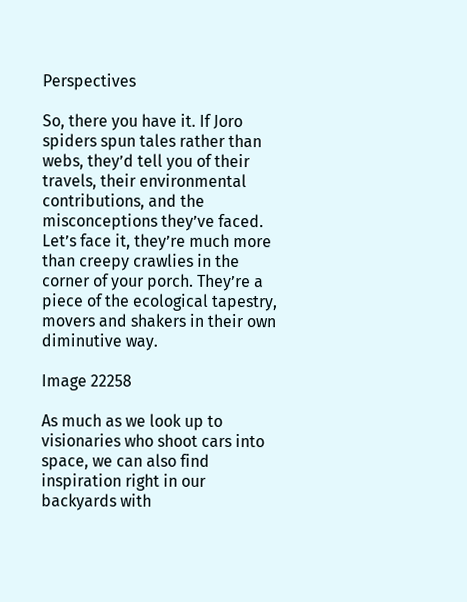Perspectives

So, there you have it. If Joro spiders spun tales rather than webs, they’d tell you of their travels, their environmental contributions, and the misconceptions they’ve faced. Let’s face it, they’re much more than creepy crawlies in the corner of your porch. They’re a piece of the ecological tapestry, movers and shakers in their own diminutive way.

Image 22258

As much as we look up to visionaries who shoot cars into space, we can also find inspiration right in our backyards with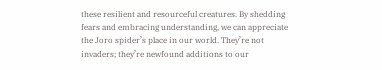these resilient and resourceful creatures. By shedding fears and embracing understanding, we can appreciate the Joro spider’s place in our world. They’re not invaders; they’re newfound additions to our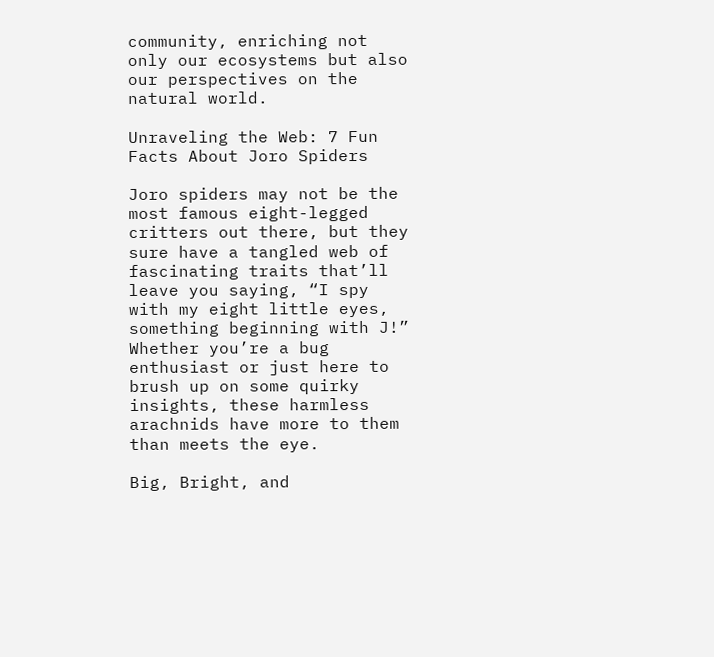community, enriching not only our ecosystems but also our perspectives on the natural world.

Unraveling the Web: 7 Fun Facts About Joro Spiders

Joro spiders may not be the most famous eight-legged critters out there, but they sure have a tangled web of fascinating traits that’ll leave you saying, “I spy with my eight little eyes, something beginning with J!” Whether you’re a bug enthusiast or just here to brush up on some quirky insights, these harmless arachnids have more to them than meets the eye.

Big, Bright, and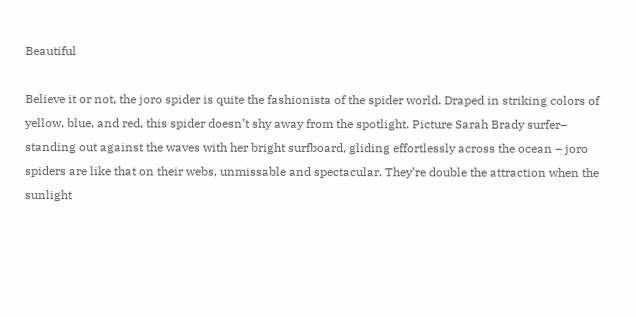Beautiful

Believe it or not, the joro spider is quite the fashionista of the spider world. Draped in striking colors of yellow, blue, and red, this spider doesn’t shy away from the spotlight. Picture Sarah Brady surfer– standing out against the waves with her bright surfboard, gliding effortlessly across the ocean – joro spiders are like that on their webs, unmissable and spectacular. They’re double the attraction when the sunlight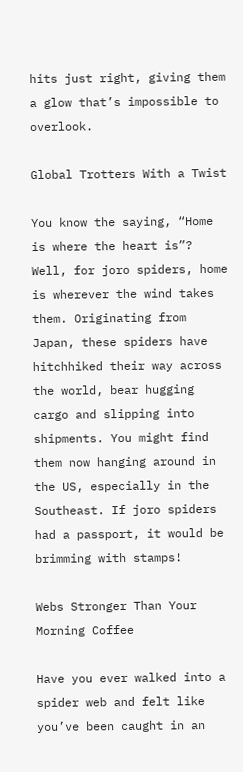hits just right, giving them a glow that’s impossible to overlook.

Global Trotters With a Twist

You know the saying, “Home is where the heart is”? Well, for joro spiders, home is wherever the wind takes them. Originating from Japan, these spiders have hitchhiked their way across the world, bear hugging cargo and slipping into shipments. You might find them now hanging around in the US, especially in the Southeast. If joro spiders had a passport, it would be brimming with stamps!

Webs Stronger Than Your Morning Coffee

Have you ever walked into a spider web and felt like you’ve been caught in an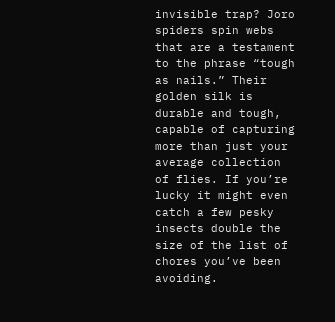invisible trap? Joro spiders spin webs that are a testament to the phrase “tough as nails.” Their golden silk is durable and tough, capable of capturing more than just your average collection of flies. If you’re lucky it might even catch a few pesky insects double the size of the list of chores you’ve been avoiding.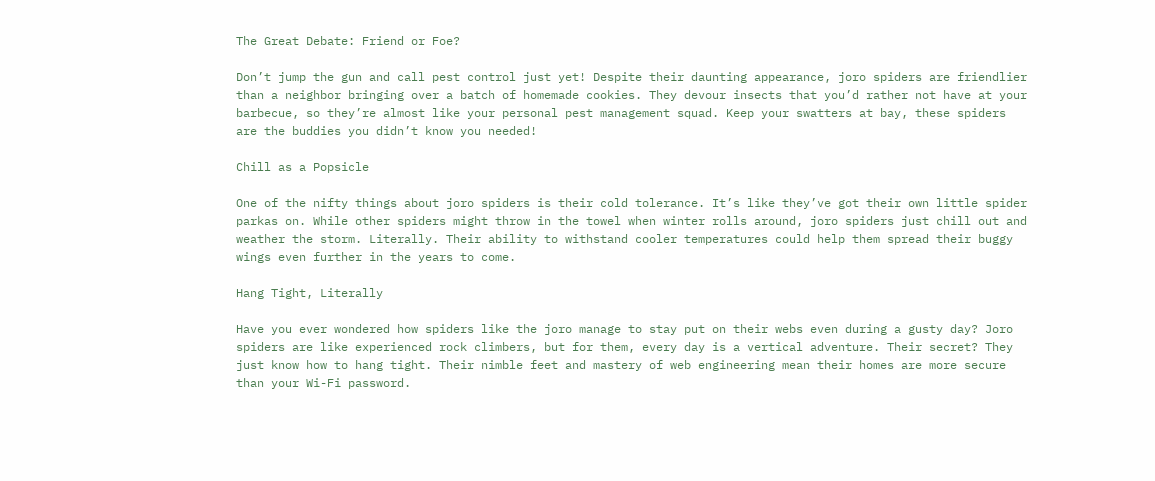The Great Debate: Friend or Foe?

Don’t jump the gun and call pest control just yet! Despite their daunting appearance, joro spiders are friendlier than a neighbor bringing over a batch of homemade cookies. They devour insects that you’d rather not have at your barbecue, so they’re almost like your personal pest management squad. Keep your swatters at bay, these spiders are the buddies you didn’t know you needed!

Chill as a Popsicle

One of the nifty things about joro spiders is their cold tolerance. It’s like they’ve got their own little spider parkas on. While other spiders might throw in the towel when winter rolls around, joro spiders just chill out and weather the storm. Literally. Their ability to withstand cooler temperatures could help them spread their buggy wings even further in the years to come.

Hang Tight, Literally

Have you ever wondered how spiders like the joro manage to stay put on their webs even during a gusty day? Joro spiders are like experienced rock climbers, but for them, every day is a vertical adventure. Their secret? They just know how to hang tight. Their nimble feet and mastery of web engineering mean their homes are more secure than your Wi-Fi password.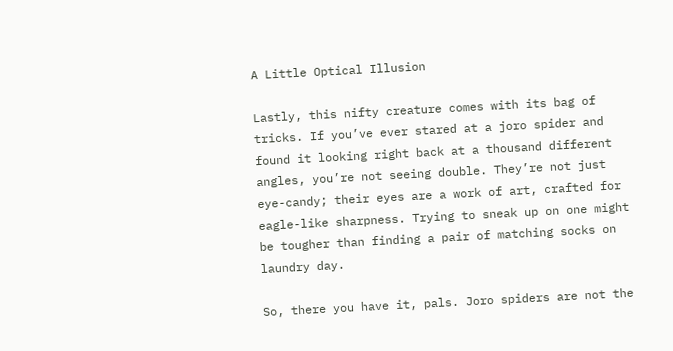A Little Optical Illusion

Lastly, this nifty creature comes with its bag of tricks. If you’ve ever stared at a joro spider and found it looking right back at a thousand different angles, you’re not seeing double. They’re not just eye-candy; their eyes are a work of art, crafted for eagle-like sharpness. Trying to sneak up on one might be tougher than finding a pair of matching socks on laundry day.

So, there you have it, pals. Joro spiders are not the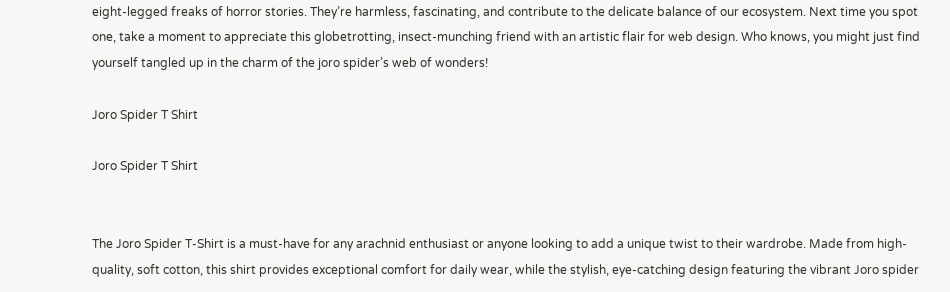eight-legged freaks of horror stories. They’re harmless, fascinating, and contribute to the delicate balance of our ecosystem. Next time you spot one, take a moment to appreciate this globetrotting, insect-munching friend with an artistic flair for web design. Who knows, you might just find yourself tangled up in the charm of the joro spider’s web of wonders!

Joro Spider T Shirt

Joro Spider T Shirt


The Joro Spider T-Shirt is a must-have for any arachnid enthusiast or anyone looking to add a unique twist to their wardrobe. Made from high-quality, soft cotton, this shirt provides exceptional comfort for daily wear, while the stylish, eye-catching design featuring the vibrant Joro spider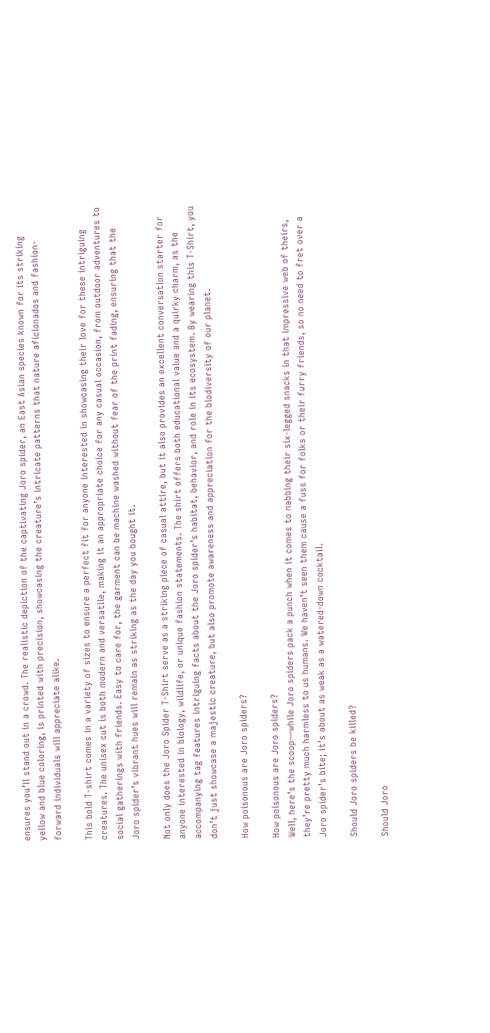ensures you’ll stand out in a crowd. The realistic depiction of the captivating Joro spider, an East Asian species known for its striking yellow and blue coloring, is printed with precision, showcasing the creature’s intricate patterns that nature aficionados and fashion-forward individuals will appreciate alike.

This bold T-shirt comes in a variety of sizes to ensure a perfect fit for anyone interested in showcasing their love for these intriguing creatures. The unisex cut is both modern and versatile, making it an appropriate choice for any casual occasion, from outdoor adventures to social gatherings with friends. Easy to care for, the garment can be machine washed without fear of the print fading, ensuring that the Joro spider’s vibrant hues will remain as striking as the day you bought it.

Not only does the Joro Spider T-Shirt serve as a striking piece of casual attire, but it also provides an excellent conversation starter for anyone interested in biology, wildlife, or unique fashion statements. The shirt offers both educational value and a quirky charm, as the accompanying tag features intriguing facts about the Joro spider’s habitat, behavior, and role in its ecosystem. By wearing this T-Shirt, you don’t just showcase a majestic creature, but also promote awareness and appreciation for the biodiversity of our planet.

How poisonous are Joro spiders?

How poisonous are Joro spiders?
Well, here’s the scoop—while Joro spiders pack a punch when it comes to nabbing their six-legged snacks in that impressive web of theirs, they’re pretty much harmless to us humans. We haven’t seen them cause a fuss for folks or their furry friends, so no need to fret over a Joro spider’s bite; it’s about as weak as a watered-down cocktail.

Should Joro spiders be killed?

Should Joro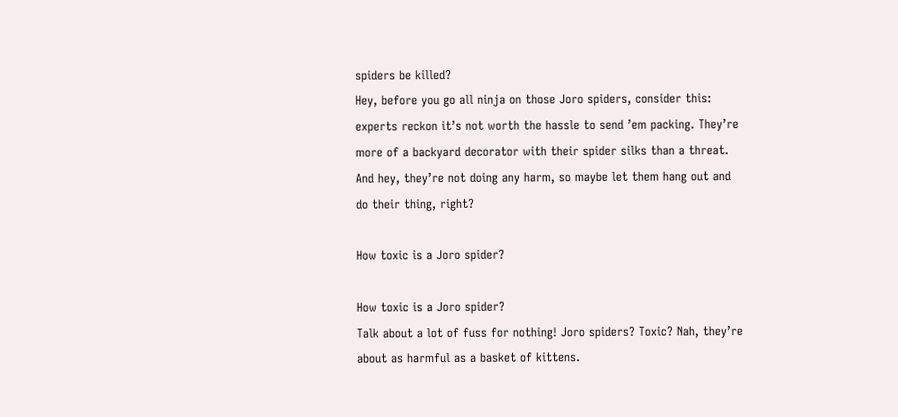spiders be killed?
Hey, before you go all ninja on those Joro spiders, consider this: experts reckon it’s not worth the hassle to send ’em packing. They’re more of a backyard decorator with their spider silks than a threat. And hey, they’re not doing any harm, so maybe let them hang out and do their thing, right?

How toxic is a Joro spider?

How toxic is a Joro spider?
Talk about a lot of fuss for nothing! Joro spiders? Toxic? Nah, they’re about as harmful as a basket of kittens.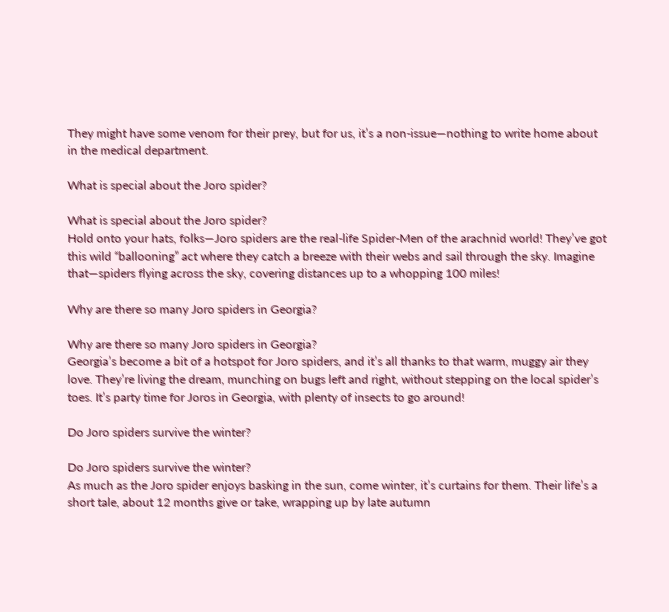They might have some venom for their prey, but for us, it’s a non-issue—nothing to write home about in the medical department.

What is special about the Joro spider?

What is special about the Joro spider?
Hold onto your hats, folks—Joro spiders are the real-life Spider-Men of the arachnid world! They’ve got this wild “ballooning” act where they catch a breeze with their webs and sail through the sky. Imagine that—spiders flying across the sky, covering distances up to a whopping 100 miles!

Why are there so many Joro spiders in Georgia?

Why are there so many Joro spiders in Georgia?
Georgia’s become a bit of a hotspot for Joro spiders, and it’s all thanks to that warm, muggy air they love. They’re living the dream, munching on bugs left and right, without stepping on the local spider’s toes. It’s party time for Joros in Georgia, with plenty of insects to go around!

Do Joro spiders survive the winter?

Do Joro spiders survive the winter?
As much as the Joro spider enjoys basking in the sun, come winter, it’s curtains for them. Their life’s a short tale, about 12 months give or take, wrapping up by late autumn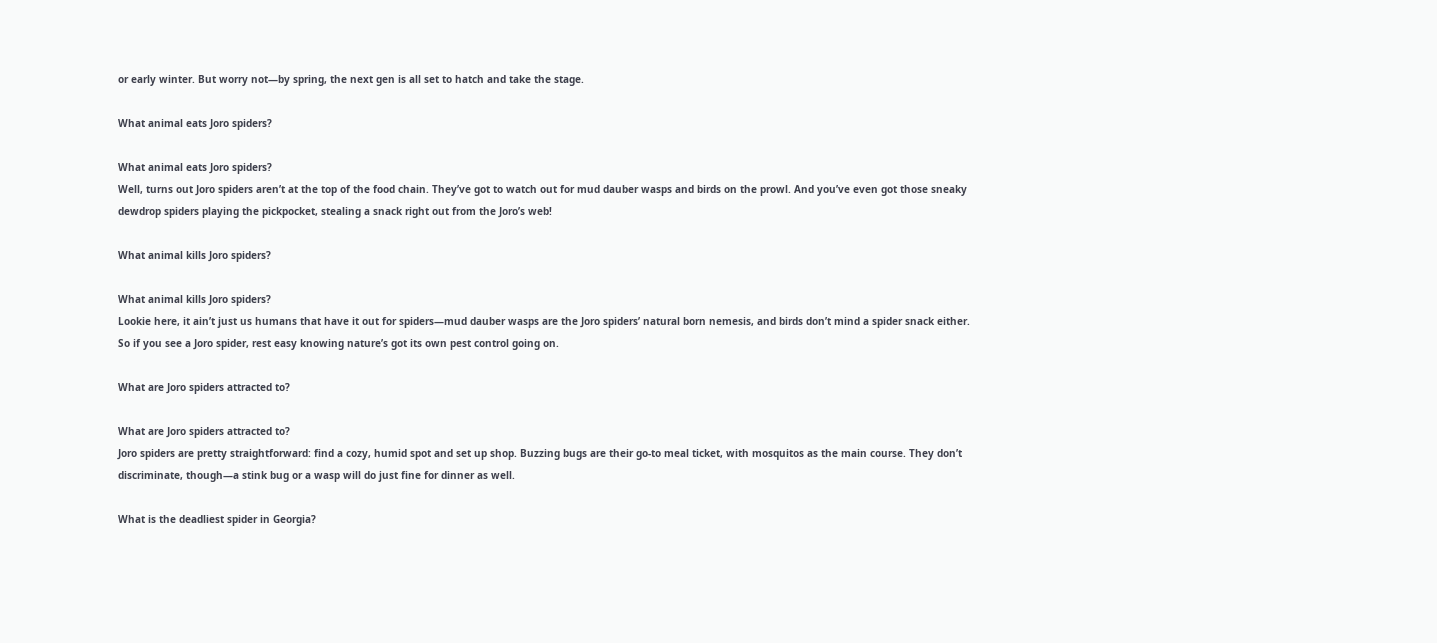or early winter. But worry not—by spring, the next gen is all set to hatch and take the stage.

What animal eats Joro spiders?

What animal eats Joro spiders?
Well, turns out Joro spiders aren’t at the top of the food chain. They’ve got to watch out for mud dauber wasps and birds on the prowl. And you’ve even got those sneaky dewdrop spiders playing the pickpocket, stealing a snack right out from the Joro’s web!

What animal kills Joro spiders?

What animal kills Joro spiders?
Lookie here, it ain’t just us humans that have it out for spiders—mud dauber wasps are the Joro spiders’ natural born nemesis, and birds don’t mind a spider snack either. So if you see a Joro spider, rest easy knowing nature’s got its own pest control going on.

What are Joro spiders attracted to?

What are Joro spiders attracted to?
Joro spiders are pretty straightforward: find a cozy, humid spot and set up shop. Buzzing bugs are their go-to meal ticket, with mosquitos as the main course. They don’t discriminate, though—a stink bug or a wasp will do just fine for dinner as well.

What is the deadliest spider in Georgia?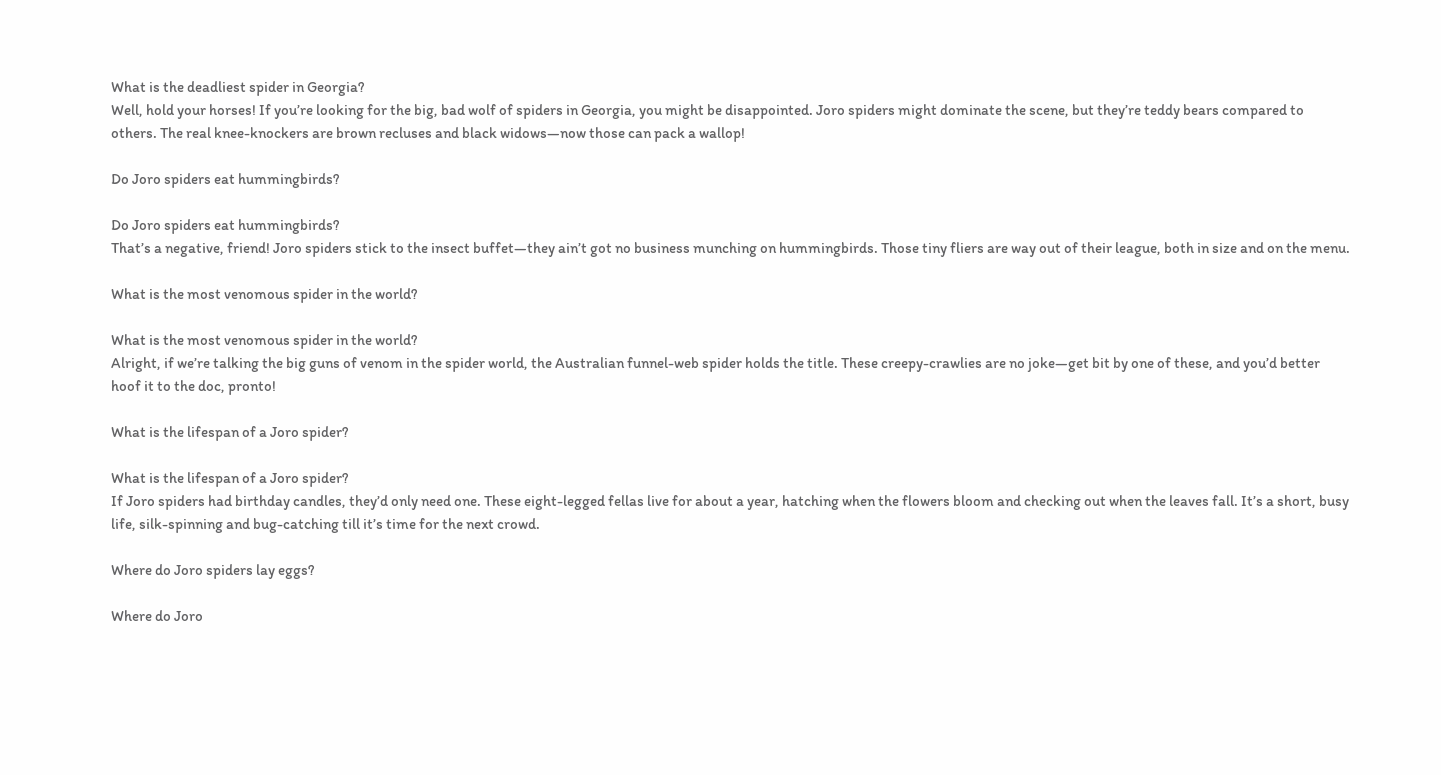What is the deadliest spider in Georgia?
Well, hold your horses! If you’re looking for the big, bad wolf of spiders in Georgia, you might be disappointed. Joro spiders might dominate the scene, but they’re teddy bears compared to others. The real knee-knockers are brown recluses and black widows—now those can pack a wallop!

Do Joro spiders eat hummingbirds?

Do Joro spiders eat hummingbirds?
That’s a negative, friend! Joro spiders stick to the insect buffet—they ain’t got no business munching on hummingbirds. Those tiny fliers are way out of their league, both in size and on the menu.

What is the most venomous spider in the world?

What is the most venomous spider in the world?
Alright, if we’re talking the big guns of venom in the spider world, the Australian funnel-web spider holds the title. These creepy-crawlies are no joke—get bit by one of these, and you’d better hoof it to the doc, pronto!

What is the lifespan of a Joro spider?

What is the lifespan of a Joro spider?
If Joro spiders had birthday candles, they’d only need one. These eight-legged fellas live for about a year, hatching when the flowers bloom and checking out when the leaves fall. It’s a short, busy life, silk-spinning and bug-catching till it’s time for the next crowd.

Where do Joro spiders lay eggs?

Where do Joro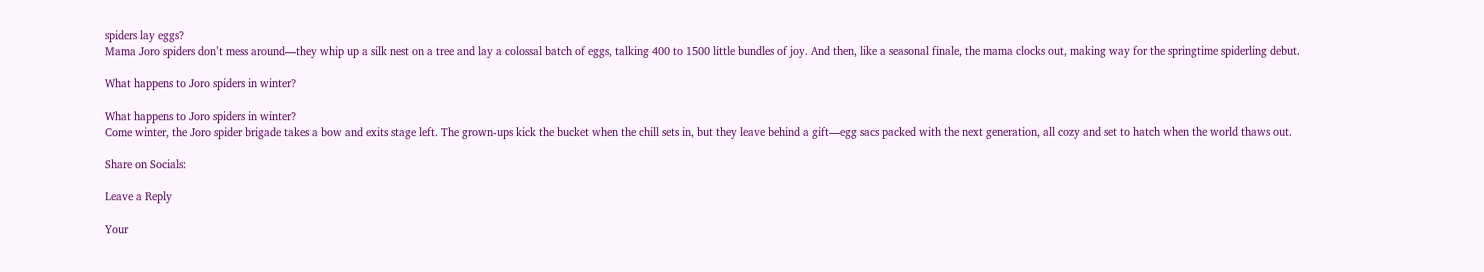spiders lay eggs?
Mama Joro spiders don’t mess around—they whip up a silk nest on a tree and lay a colossal batch of eggs, talking 400 to 1500 little bundles of joy. And then, like a seasonal finale, the mama clocks out, making way for the springtime spiderling debut.

What happens to Joro spiders in winter?

What happens to Joro spiders in winter?
Come winter, the Joro spider brigade takes a bow and exits stage left. The grown-ups kick the bucket when the chill sets in, but they leave behind a gift—egg sacs packed with the next generation, all cozy and set to hatch when the world thaws out.

Share on Socials:

Leave a Reply

Your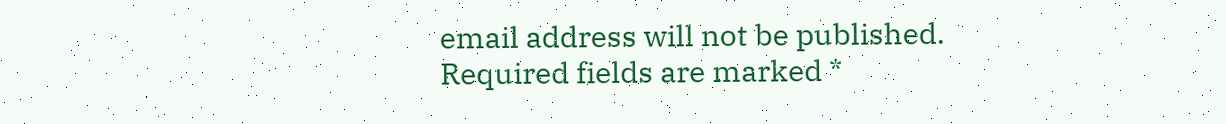email address will not be published. Required fields are marked *